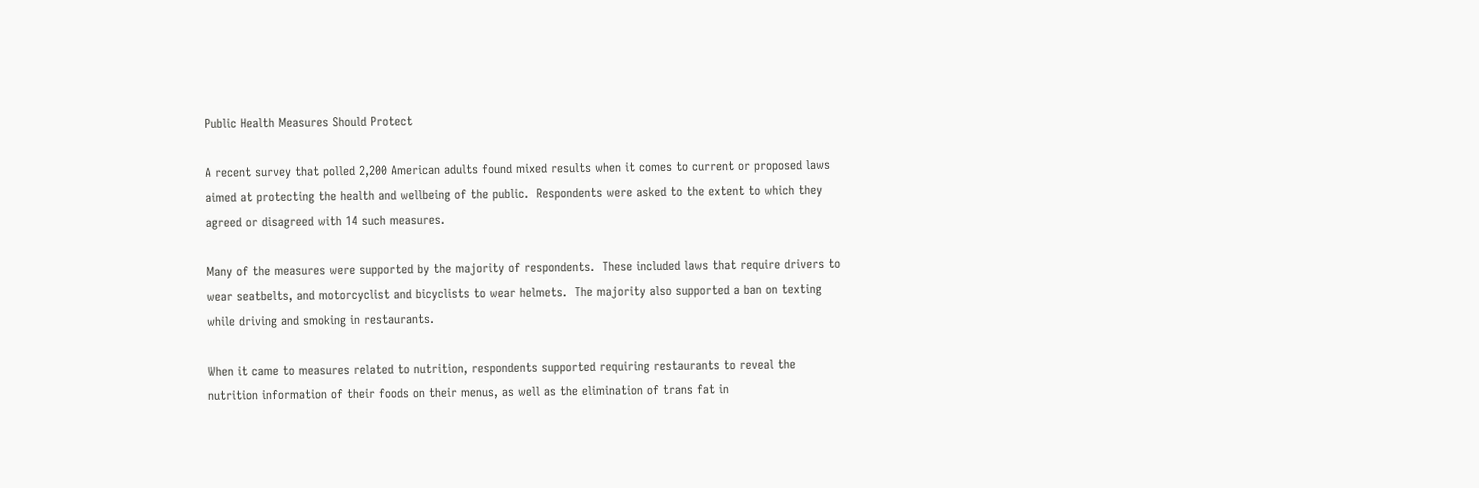Public Health Measures Should Protect

A recent survey that polled 2,200 American adults found mixed results when it comes to current or proposed laws aimed at protecting the health and wellbeing of the public.  Respondents were asked to the extent to which they agreed or disagreed with 14 such measures.

Many of the measures were supported by the majority of respondents.  These included laws that require drivers to wear seatbelts, and motorcyclist and bicyclists to wear helmets.  The majority also supported a ban on texting while driving and smoking in restaurants.

When it came to measures related to nutrition, respondents supported requiring restaurants to reveal the nutrition information of their foods on their menus, as well as the elimination of trans fat in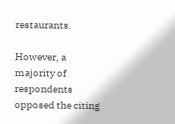restaurants.

However, a majority of respondents opposed the citing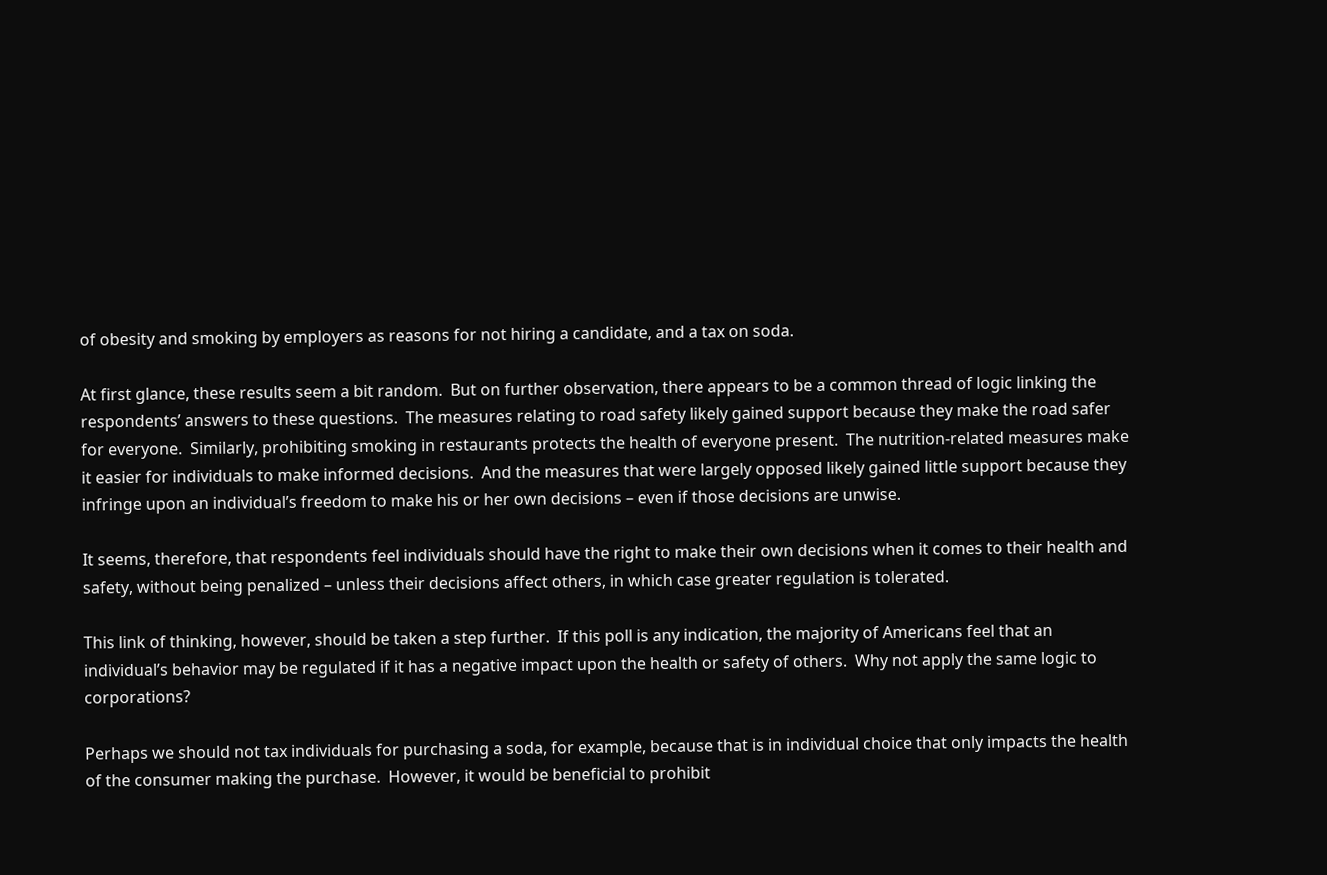of obesity and smoking by employers as reasons for not hiring a candidate, and a tax on soda.

At first glance, these results seem a bit random.  But on further observation, there appears to be a common thread of logic linking the respondents’ answers to these questions.  The measures relating to road safety likely gained support because they make the road safer for everyone.  Similarly, prohibiting smoking in restaurants protects the health of everyone present.  The nutrition-related measures make it easier for individuals to make informed decisions.  And the measures that were largely opposed likely gained little support because they infringe upon an individual’s freedom to make his or her own decisions – even if those decisions are unwise.

It seems, therefore, that respondents feel individuals should have the right to make their own decisions when it comes to their health and safety, without being penalized – unless their decisions affect others, in which case greater regulation is tolerated.

This link of thinking, however, should be taken a step further.  If this poll is any indication, the majority of Americans feel that an individual’s behavior may be regulated if it has a negative impact upon the health or safety of others.  Why not apply the same logic to corporations?

Perhaps we should not tax individuals for purchasing a soda, for example, because that is in individual choice that only impacts the health of the consumer making the purchase.  However, it would be beneficial to prohibit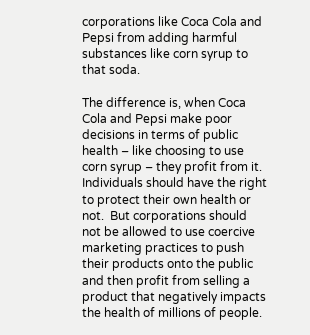corporations like Coca Cola and Pepsi from adding harmful substances like corn syrup to that soda.

The difference is, when Coca Cola and Pepsi make poor decisions in terms of public health – like choosing to use corn syrup – they profit from it.  Individuals should have the right to protect their own health or not.  But corporations should not be allowed to use coercive marketing practices to push their products onto the public and then profit from selling a product that negatively impacts the health of millions of people.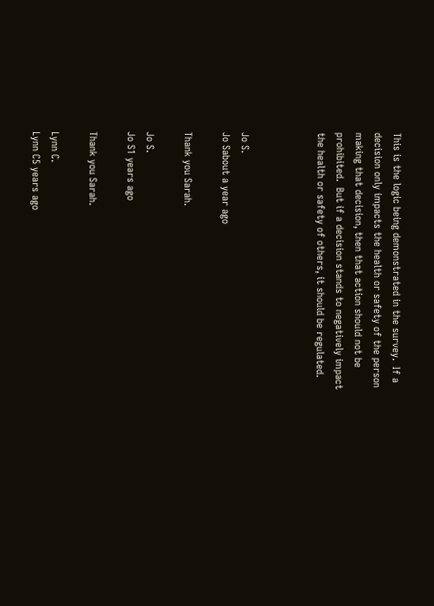This is the logic being demonstrated in the survey.  If a decision only impacts the health or safety of the person making that decision, then that action should not be prohibited.  But if a decision stands to negatively impact the health or safety of others, it should be regulated.



Jo S.
Jo Sabout a year ago

Thank you Sarah.

Jo S.
Jo S1 years ago

Thank you Sarah.

Lynn C.
Lynn C5 years ago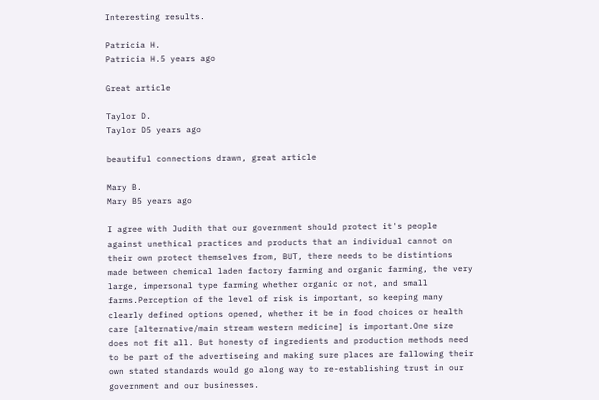Interesting results.

Patricia H.
Patricia H.5 years ago

Great article

Taylor D.
Taylor D5 years ago

beautiful connections drawn, great article

Mary B.
Mary B5 years ago

I agree with Judith that our government should protect it's people against unethical practices and products that an individual cannot on their own protect themselves from, BUT, there needs to be distintions made between chemical laden factory farming and organic farming, the very large, impersonal type farming whether organic or not, and small farms.Perception of the level of risk is important, so keeping many clearly defined options opened, whether it be in food choices or health care [alternative/main stream western medicine] is important.One size does not fit all. But honesty of ingredients and production methods need to be part of the advertiseing and making sure places are fallowing their own stated standards would go along way to re-establishing trust in our government and our businesses.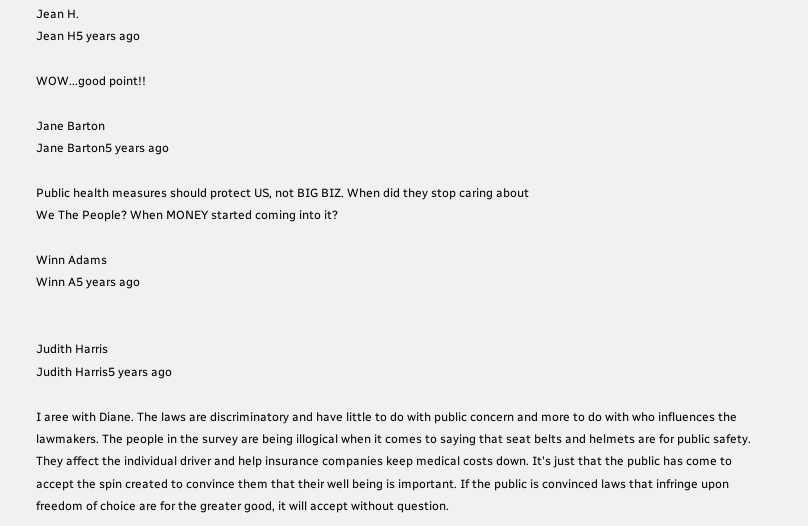Jean H.
Jean H5 years ago

WOW...good point!!

Jane Barton
Jane Barton5 years ago

Public health measures should protect US, not BIG BIZ. When did they stop caring about
We The People? When MONEY started coming into it?

Winn Adams
Winn A5 years ago


Judith Harris
Judith Harris5 years ago

I aree with Diane. The laws are discriminatory and have little to do with public concern and more to do with who influences the lawmakers. The people in the survey are being illogical when it comes to saying that seat belts and helmets are for public safety. They affect the individual driver and help insurance companies keep medical costs down. It's just that the public has come to accept the spin created to convince them that their well being is important. If the public is convinced laws that infringe upon freedom of choice are for the greater good, it will accept without question.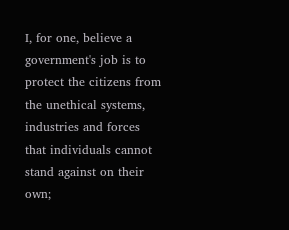I, for one, believe a government's job is to protect the citizens from the unethical systems, industries and forces that individuals cannot stand against on their own;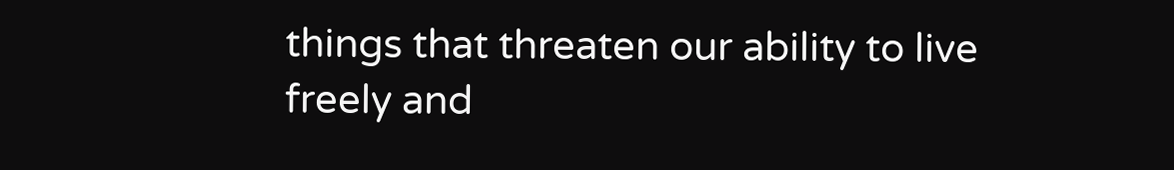things that threaten our ability to live freely and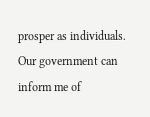prosper as individuals. Our government can inform me of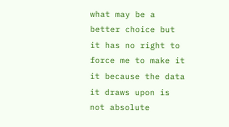what may be a better choice but it has no right to force me to make it it because the data it draws upon is not absolute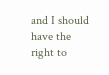and I should have the right to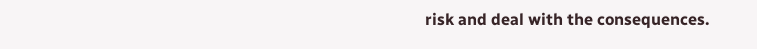risk and deal with the consequences.